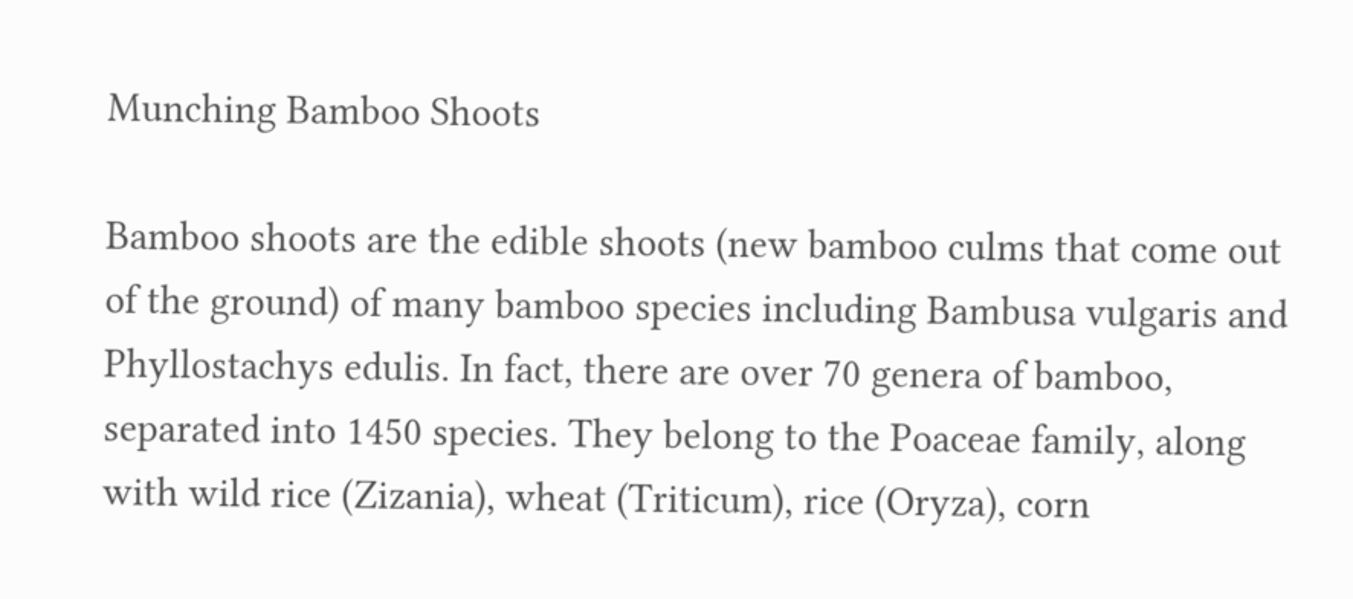Munching Bamboo Shoots

Bamboo shoots are the edible shoots (new bamboo culms that come out of the ground) of many bamboo species including Bambusa vulgaris and Phyllostachys edulis. In fact, there are over 70 genera of bamboo, separated into 1450 species. They belong to the Poaceae family, along with wild rice (Zizania), wheat (Triticum), rice (Oryza), corn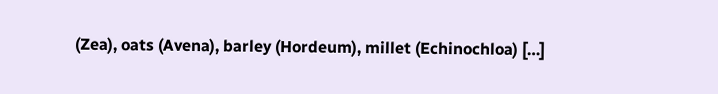(Zea), oats (Avena), barley (Hordeum), millet (Echinochloa) […]